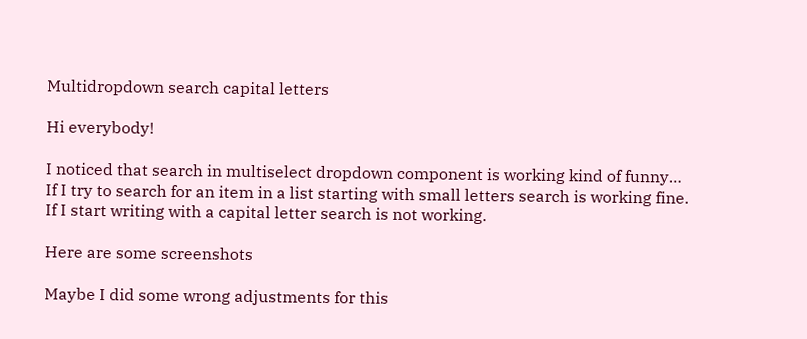Multidropdown search capital letters

Hi everybody!

I noticed that search in multiselect dropdown component is working kind of funny…
If I try to search for an item in a list starting with small letters search is working fine.
If I start writing with a capital letter search is not working.

Here are some screenshots

Maybe I did some wrong adjustments for this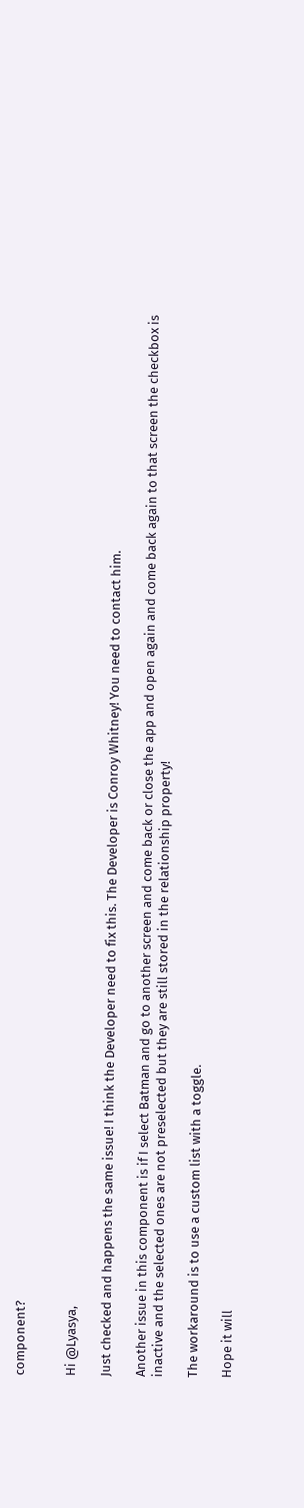component?


Hi @Lyasya,

Just checked and happens the same issue! I think the Developer need to fix this. The Developer is Conroy Whitney! You need to contact him.

Another issue in this component is if I select Batman and go to another screen and come back or close the app and open again and come back again to that screen the checkbox is inactive and the selected ones are not preselected but they are still stored in the relationship property!

The workaround is to use a custom list with a toggle.

Hope it will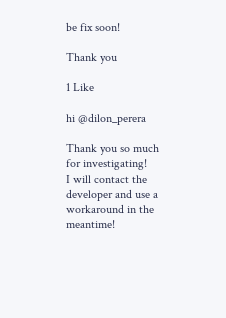be fix soon!

Thank you

1 Like

hi @dilon_perera

Thank you so much for investigating!
I will contact the developer and use a workaround in the meantime!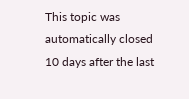This topic was automatically closed 10 days after the last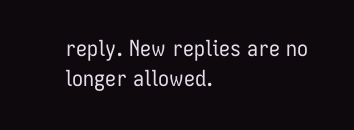reply. New replies are no longer allowed.